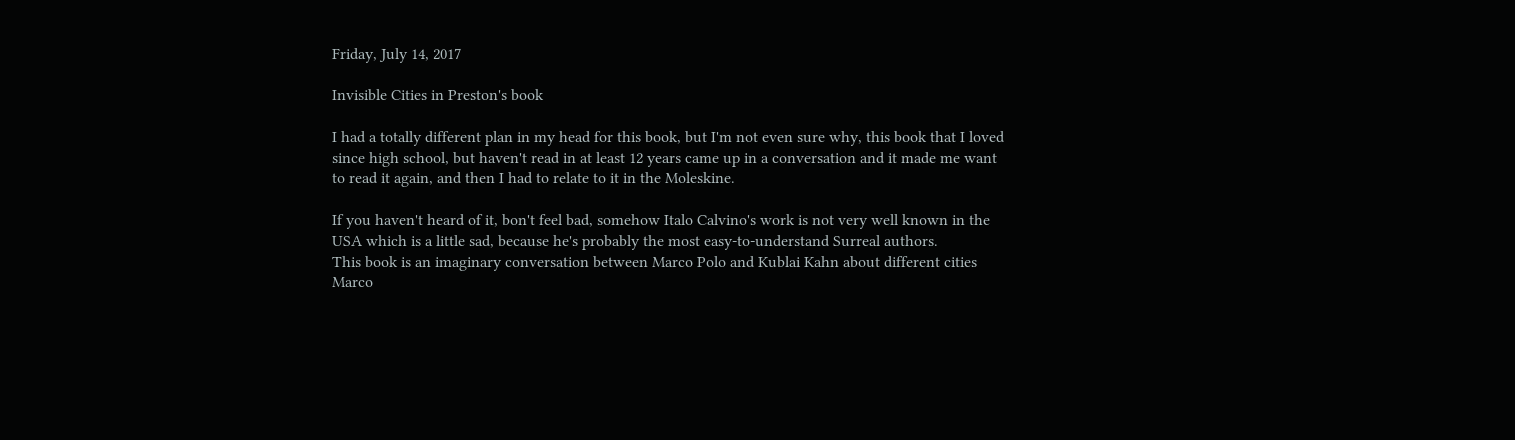Friday, July 14, 2017

Invisible Cities in Preston's book

I had a totally different plan in my head for this book, but I'm not even sure why, this book that I loved since high school, but haven't read in at least 12 years came up in a conversation and it made me want to read it again, and then I had to relate to it in the Moleskine.

If you haven't heard of it, bon't feel bad, somehow Italo Calvino's work is not very well known in the USA which is a little sad, because he's probably the most easy-to-understand Surreal authors.
This book is an imaginary conversation between Marco Polo and Kublai Kahn about different cities Marco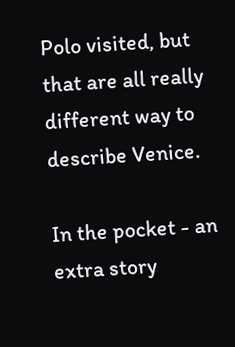Polo visited, but that are all really different way to describe Venice.

In the pocket - an extra story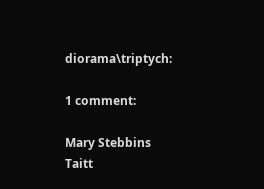diorama\triptych:

1 comment:

Mary Stebbins Taitt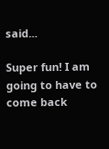said...

Super fun! I am going to have to come back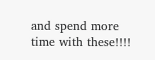and spend more time with these!!!!